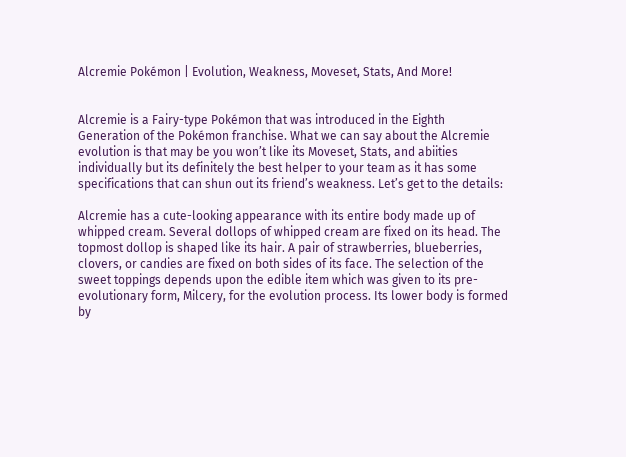Alcremie Pokémon | Evolution, Weakness, Moveset, Stats, And More!


Alcremie is a Fairy-type Pokémon that was introduced in the Eighth Generation of the Pokémon franchise. What we can say about the Alcremie evolution is that may be you won’t like its Moveset, Stats, and abiities individually but its definitely the best helper to your team as it has some specifications that can shun out its friend’s weakness. Let’s get to the details:

Alcremie has a cute-looking appearance with its entire body made up of whipped cream. Several dollops of whipped cream are fixed on its head. The topmost dollop is shaped like its hair. A pair of strawberries, blueberries, clovers, or candies are fixed on both sides of its face. The selection of the sweet toppings depends upon the edible item which was given to its pre-evolutionary form, Milcery, for the evolution process. Its lower body is formed by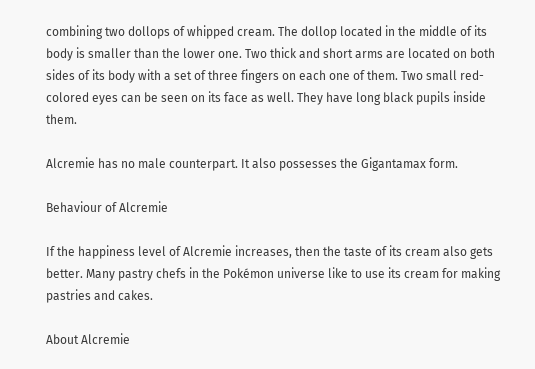combining two dollops of whipped cream. The dollop located in the middle of its body is smaller than the lower one. Two thick and short arms are located on both sides of its body with a set of three fingers on each one of them. Two small red-colored eyes can be seen on its face as well. They have long black pupils inside them.

Alcremie has no male counterpart. It also possesses the Gigantamax form.

Behaviour of Alcremie

If the happiness level of Alcremie increases, then the taste of its cream also gets better. Many pastry chefs in the Pokémon universe like to use its cream for making pastries and cakes.

About Alcremie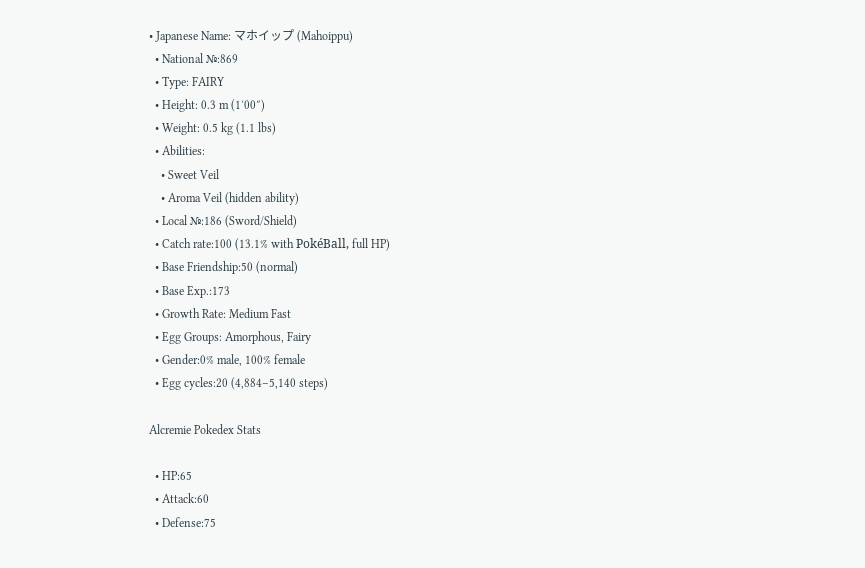• Japanese Name: マホイップ (Mahoippu)
  • National №:869
  • Type: FAIRY
  • Height: 0.3 m (1′00″)
  • Weight: 0.5 kg (1.1 lbs)
  • Abilities:
    • Sweet Veil
    • Aroma Veil (hidden ability)
  • Local №:186 (Sword/Shield)
  • Catch rate:100 (13.1% with PokéBall, full HP)
  • Base Friendship:50 (normal)
  • Base Exp.:173
  • Growth Rate: Medium Fast
  • Egg Groups: Amorphous, Fairy
  • Gender:0% male, 100% female
  • Egg cycles:20 (4,884–5,140 steps)

Alcremie Pokedex Stats

  • HP:65
  • Attack:60
  • Defense:75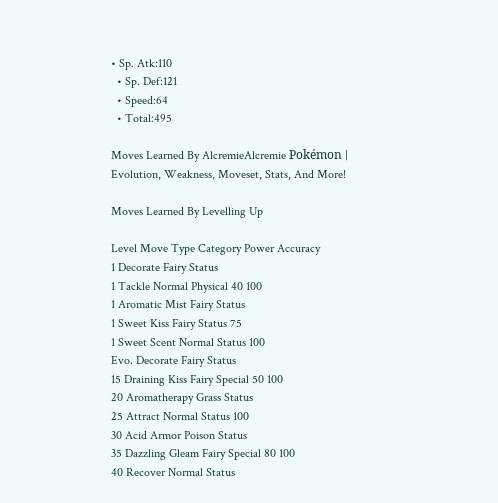• Sp. Atk:110
  • Sp. Def:121
  • Speed:64
  • Total:495

Moves Learned By AlcremieAlcremie Pokémon | Evolution, Weakness, Moveset, Stats, And More!

Moves Learned By Levelling Up

Level Move Type Category Power Accuracy
1 Decorate Fairy Status
1 Tackle Normal Physical 40 100
1 Aromatic Mist Fairy Status
1 Sweet Kiss Fairy Status 75
1 Sweet Scent Normal Status 100
Evo. Decorate Fairy Status
15 Draining Kiss Fairy Special 50 100
20 Aromatherapy Grass Status
25 Attract Normal Status 100
30 Acid Armor Poison Status
35 Dazzling Gleam Fairy Special 80 100
40 Recover Normal Status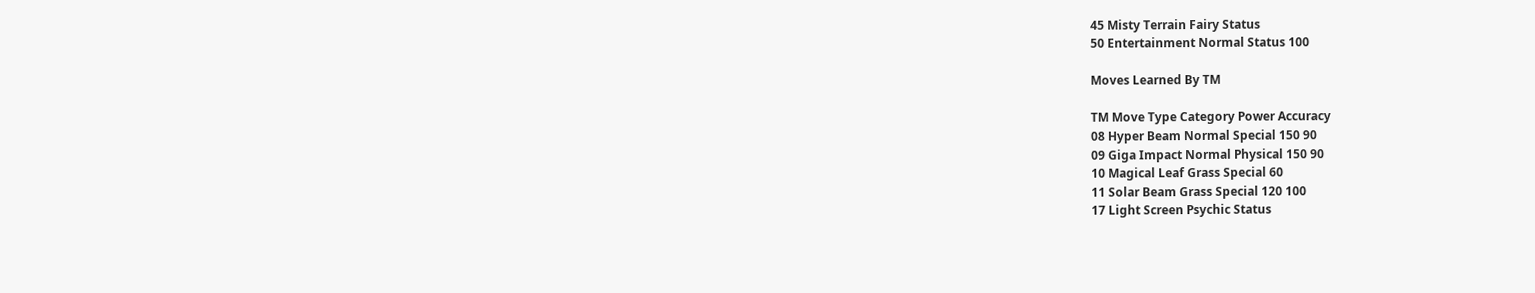45 Misty Terrain Fairy Status
50 Entertainment Normal Status 100

Moves Learned By TM

TM Move Type Category Power Accuracy
08 Hyper Beam Normal Special 150 90
09 Giga Impact Normal Physical 150 90
10 Magical Leaf Grass Special 60
11 Solar Beam Grass Special 120 100
17 Light Screen Psychic Status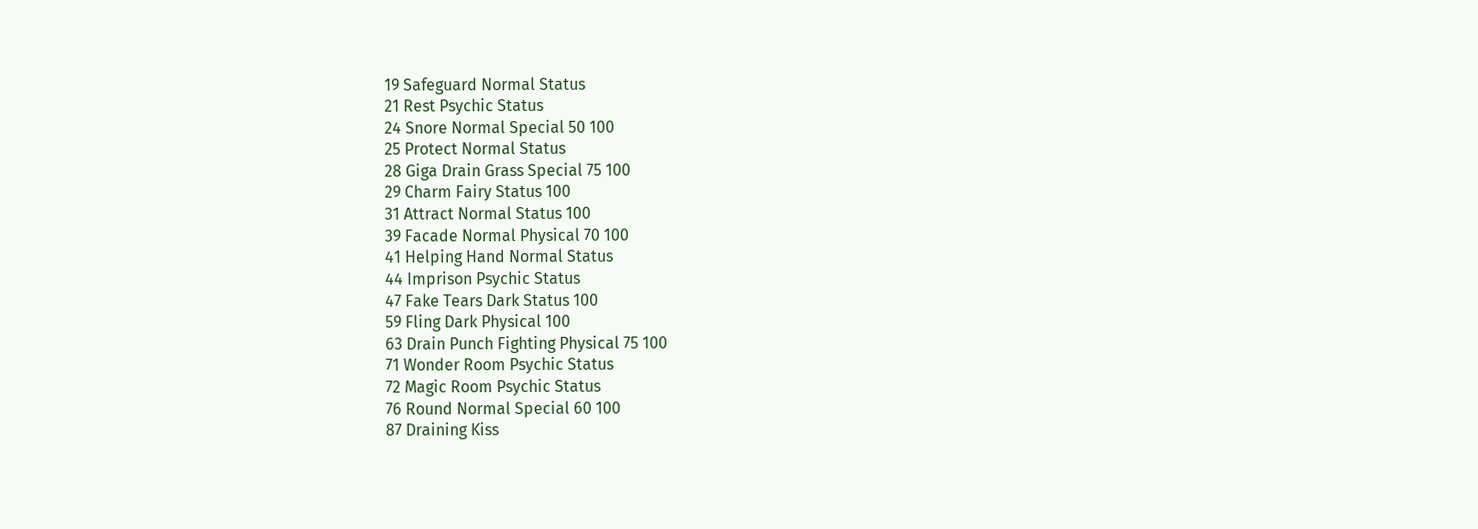19 Safeguard Normal Status
21 Rest Psychic Status
24 Snore Normal Special 50 100
25 Protect Normal Status
28 Giga Drain Grass Special 75 100
29 Charm Fairy Status 100
31 Attract Normal Status 100
39 Facade Normal Physical 70 100
41 Helping Hand Normal Status
44 Imprison Psychic Status
47 Fake Tears Dark Status 100
59 Fling Dark Physical 100
63 Drain Punch Fighting Physical 75 100
71 Wonder Room Psychic Status
72 Magic Room Psychic Status
76 Round Normal Special 60 100
87 Draining Kiss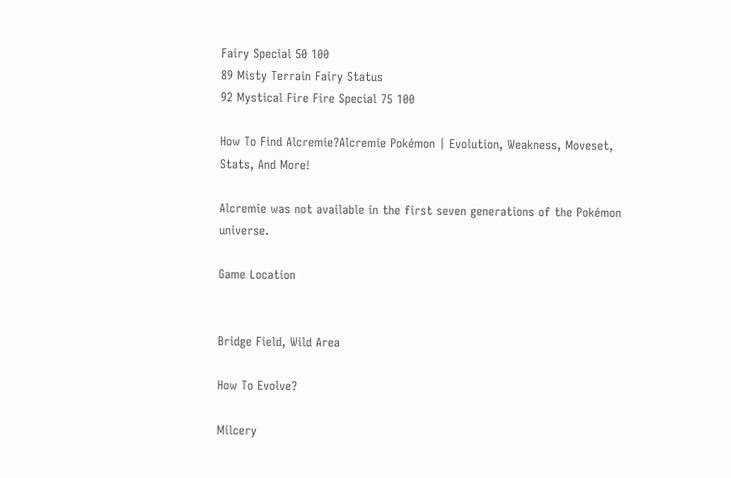Fairy Special 50 100
89 Misty Terrain Fairy Status
92 Mystical Fire Fire Special 75 100

How To Find Alcremie?Alcremie Pokémon | Evolution, Weakness, Moveset, Stats, And More!

Alcremie was not available in the first seven generations of the Pokémon universe.

Game Location


Bridge Field, Wild Area

How To Evolve?

Milcery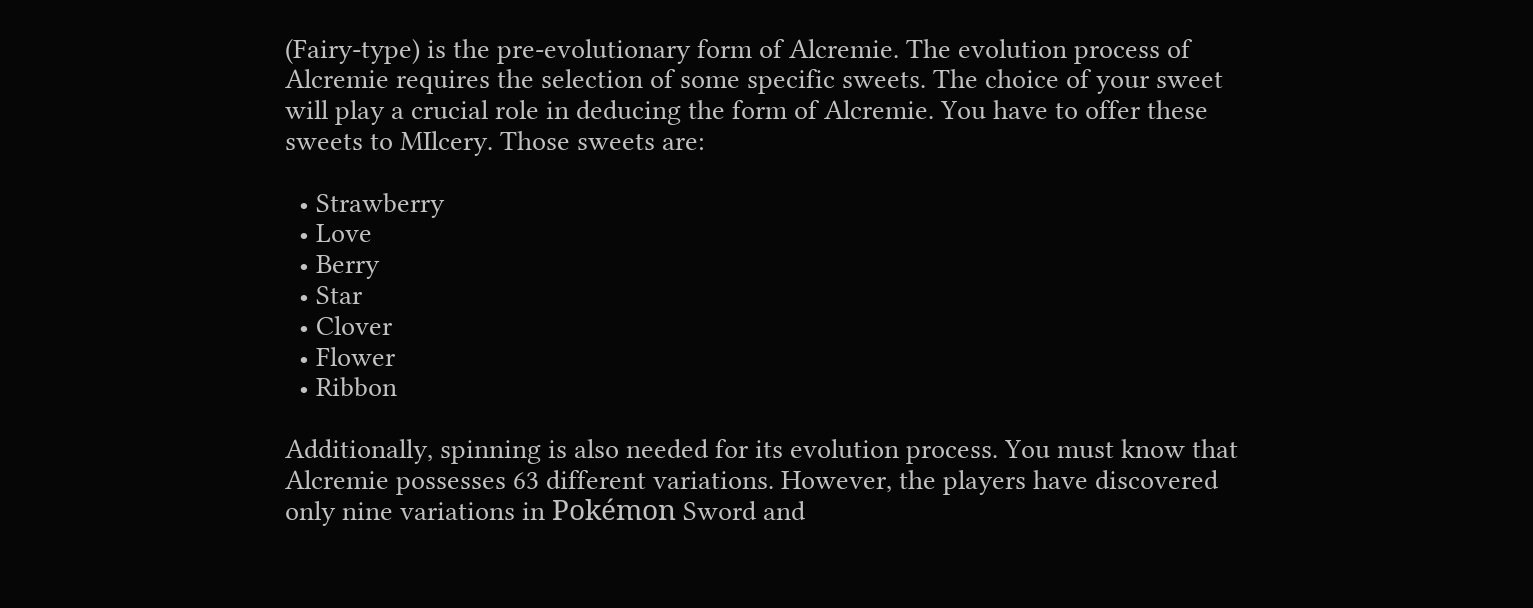(Fairy-type) is the pre-evolutionary form of Alcremie. The evolution process of Alcremie requires the selection of some specific sweets. The choice of your sweet will play a crucial role in deducing the form of Alcremie. You have to offer these sweets to MIlcery. Those sweets are:

  • Strawberry
  • Love
  • Berry
  • Star
  • Clover
  • Flower
  • Ribbon

Additionally, spinning is also needed for its evolution process. You must know that Alcremie possesses 63 different variations. However, the players have discovered only nine variations in Pokémon Sword and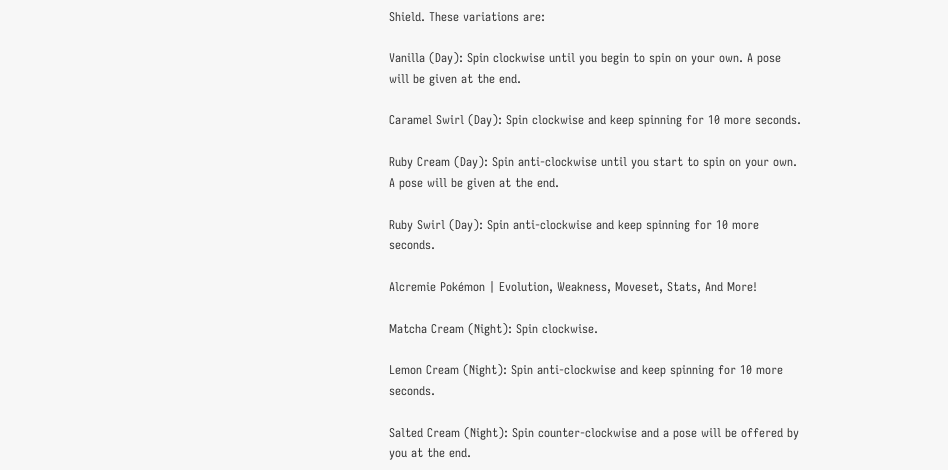Shield. These variations are:

Vanilla (Day): Spin clockwise until you begin to spin on your own. A pose will be given at the end.

Caramel Swirl (Day): Spin clockwise and keep spinning for 10 more seconds.

Ruby Cream (Day): Spin anti-clockwise until you start to spin on your own. A pose will be given at the end.

Ruby Swirl (Day): Spin anti-clockwise and keep spinning for 10 more seconds.

Alcremie Pokémon | Evolution, Weakness, Moveset, Stats, And More!

Matcha Cream (Night): Spin clockwise.

Lemon Cream (Night): Spin anti-clockwise and keep spinning for 10 more seconds.

Salted Cream (Night): Spin counter-clockwise and a pose will be offered by you at the end.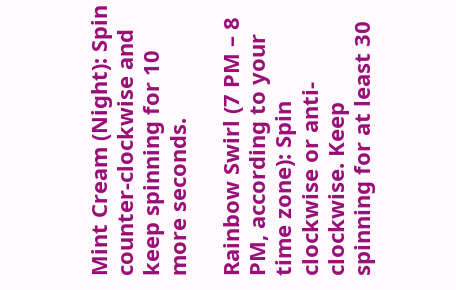Mint Cream (Night): Spin counter-clockwise and keep spinning for 10 more seconds.

Rainbow Swirl (7 PM – 8 PM, according to your time zone): Spin clockwise or anti-clockwise. Keep spinning for at least 30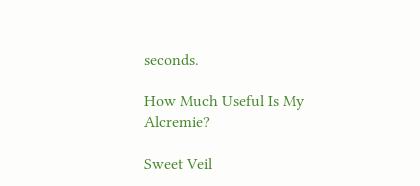seconds.

How Much Useful Is My Alcremie?

Sweet Veil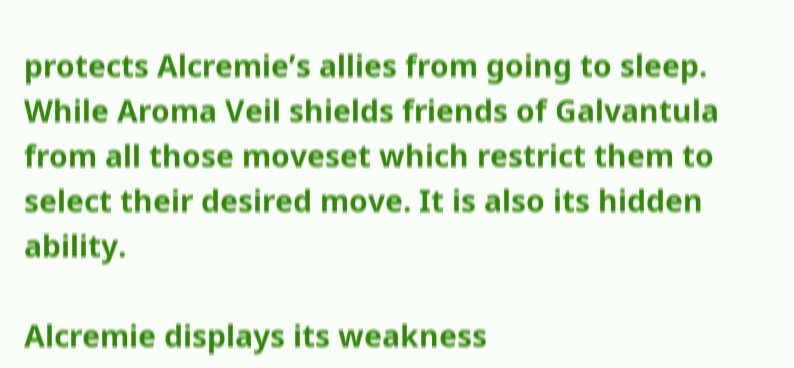protects Alcremie’s allies from going to sleep. While Aroma Veil shields friends of Galvantula from all those moveset which restrict them to select their desired move. It is also its hidden ability.

Alcremie displays its weakness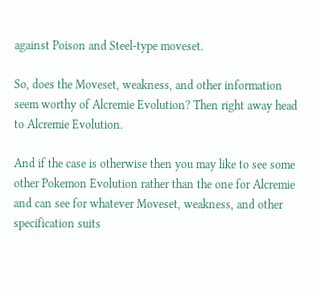against Poison and Steel-type moveset.

So, does the Moveset, weakness, and other information seem worthy of Alcremie Evolution? Then right away head to Alcremie Evolution.

And if the case is otherwise then you may like to see some other Pokemon Evolution rather than the one for Alcremie and can see for whatever Moveset, weakness, and other specification suits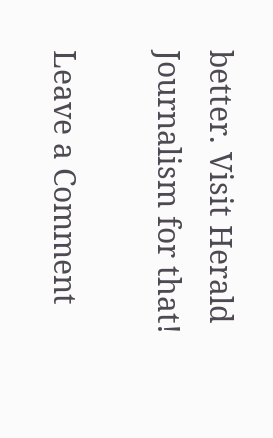better. Visit Herald Journalism for that!

Leave a Comment